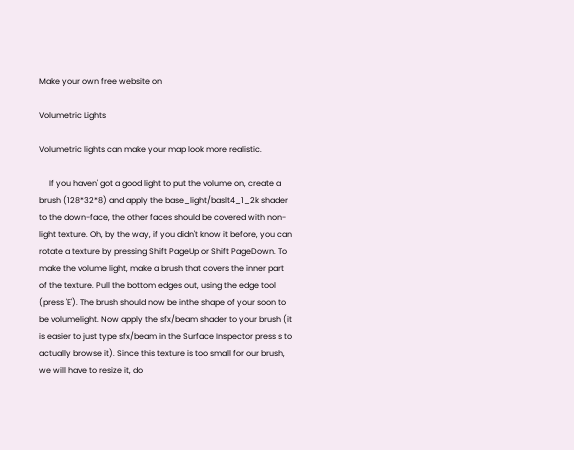Make your own free website on

Volumetric Lights

Volumetric lights can make your map look more realistic.

     If you haven' got a good light to put the volume on, create a brush (128*32*8) and apply the base_light/baslt4_1_2k shader to the down-face, the other faces should be covered with non-light texture. Oh, by the way, if you didn't know it before, you can rotate a texture by pressing Shift PageUp or Shift PageDown. To make the volume light, make a brush that covers the inner part of the texture. Pull the bottom edges out, using the edge tool (press 'E'). The brush should now be inthe shape of your soon to be volumelight. Now apply the sfx/beam shader to your brush (it is easier to just type sfx/beam in the Surface Inspector press s to actually browse it). Since this texture is too small for our brush, we will have to resize it, do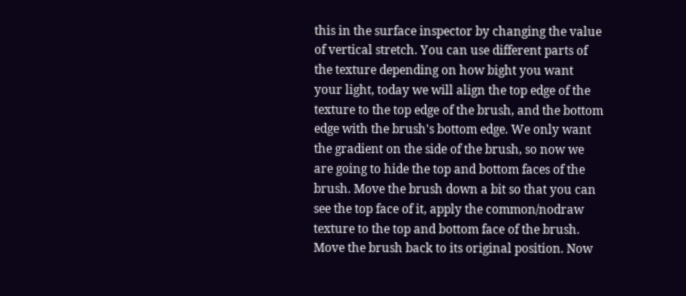this in the surface inspector by changing the value of vertical stretch. You can use different parts of the texture depending on how bight you want your light, today we will align the top edge of the texture to the top edge of the brush, and the bottom edge with the brush's bottom edge. We only want the gradient on the side of the brush, so now we are going to hide the top and bottom faces of the brush. Move the brush down a bit so that you can see the top face of it, apply the common/nodraw texture to the top and bottom face of the brush. Move the brush back to its original position. Now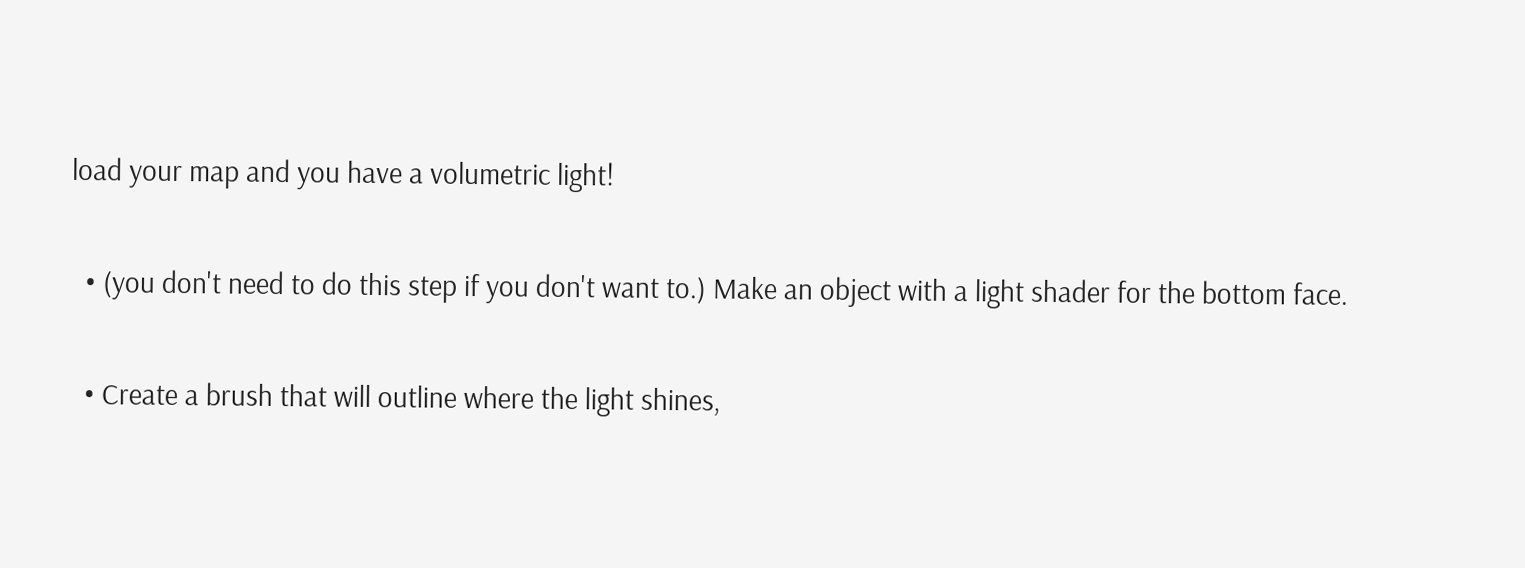load your map and you have a volumetric light!

  • (you don't need to do this step if you don't want to.) Make an object with a light shader for the bottom face.

  • Create a brush that will outline where the light shines,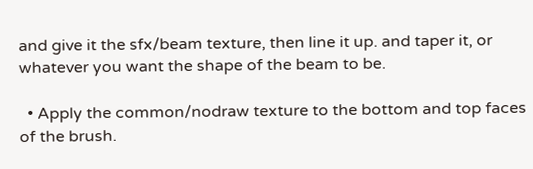and give it the sfx/beam texture, then line it up. and taper it, or whatever you want the shape of the beam to be.

  • Apply the common/nodraw texture to the bottom and top faces of the brush.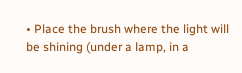• Place the brush where the light will be shining (under a lamp, in a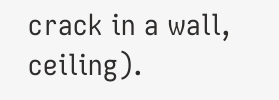crack in a wall, ceiling).